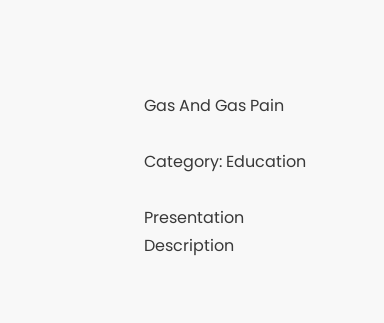Gas And Gas Pain

Category: Education

Presentation Description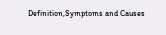Definition,Symptoms and Causes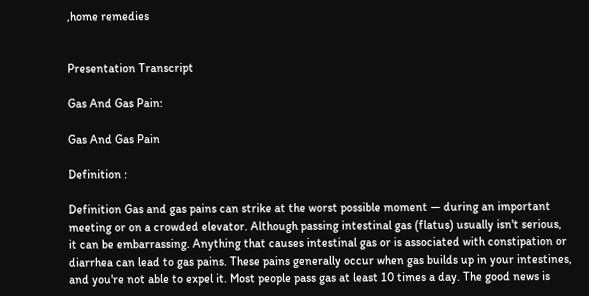,home remedies


Presentation Transcript

Gas And Gas Pain:

Gas And Gas Pain

Definition :

Definition Gas and gas pains can strike at the worst possible moment — during an important meeting or on a crowded elevator. Although passing intestinal gas (flatus) usually isn't serious, it can be embarrassing. Anything that causes intestinal gas or is associated with constipation or diarrhea can lead to gas pains. These pains generally occur when gas builds up in your intestines, and you're not able to expel it. Most people pass gas at least 10 times a day. The good news is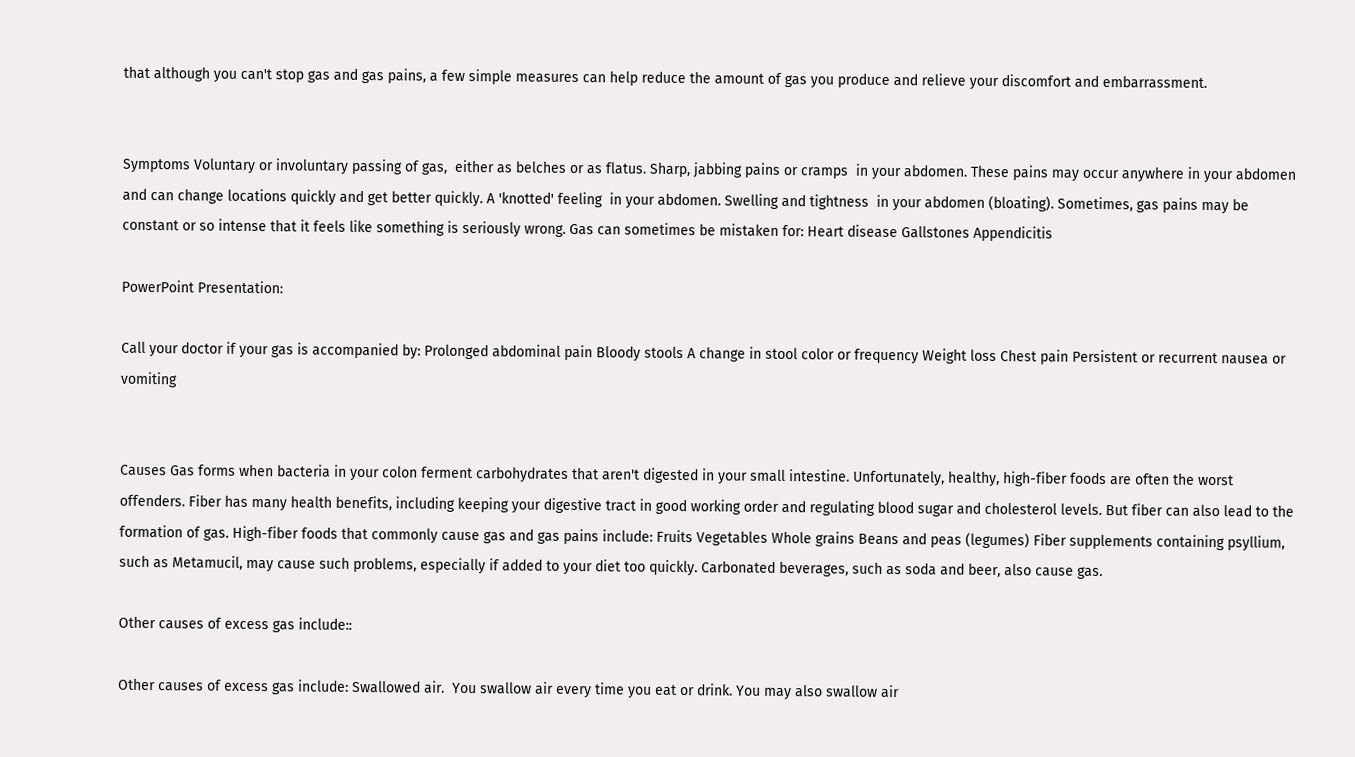that although you can't stop gas and gas pains, a few simple measures can help reduce the amount of gas you produce and relieve your discomfort and embarrassment.


Symptoms Voluntary or involuntary passing of gas,  either as belches or as flatus. Sharp, jabbing pains or cramps  in your abdomen. These pains may occur anywhere in your abdomen and can change locations quickly and get better quickly. A 'knotted' feeling  in your abdomen. Swelling and tightness  in your abdomen (bloating). Sometimes, gas pains may be constant or so intense that it feels like something is seriously wrong. Gas can sometimes be mistaken for: Heart disease Gallstones Appendicitis

PowerPoint Presentation:

Call your doctor if your gas is accompanied by: Prolonged abdominal pain Bloody stools A change in stool color or frequency Weight loss Chest pain Persistent or recurrent nausea or vomiting


Causes Gas forms when bacteria in your colon ferment carbohydrates that aren't digested in your small intestine. Unfortunately, healthy, high-fiber foods are often the worst offenders. Fiber has many health benefits, including keeping your digestive tract in good working order and regulating blood sugar and cholesterol levels. But fiber can also lead to the formation of gas. High-fiber foods that commonly cause gas and gas pains include: Fruits Vegetables Whole grains Beans and peas (legumes) Fiber supplements containing psyllium, such as Metamucil, may cause such problems, especially if added to your diet too quickly. Carbonated beverages, such as soda and beer, also cause gas.

Other causes of excess gas include::

Other causes of excess gas include: Swallowed air.  You swallow air every time you eat or drink. You may also swallow air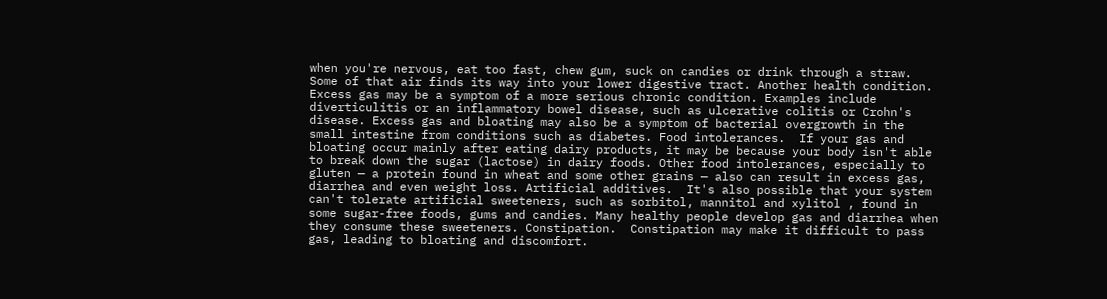when you're nervous, eat too fast, chew gum, suck on candies or drink through a straw. Some of that air finds its way into your lower digestive tract. Another health condition.  Excess gas may be a symptom of a more serious chronic condition. Examples include diverticulitis or an inflammatory bowel disease, such as ulcerative colitis or Crohn's disease. Excess gas and bloating may also be a symptom of bacterial overgrowth in the small intestine from conditions such as diabetes. Food intolerances.  If your gas and bloating occur mainly after eating dairy products, it may be because your body isn't able to break down the sugar (lactose) in dairy foods. Other food intolerances, especially to gluten — a protein found in wheat and some other grains — also can result in excess gas, diarrhea and even weight loss. Artificial additives.  It's also possible that your system can't tolerate artificial sweeteners, such as sorbitol, mannitol and xylitol , found in some sugar-free foods, gums and candies. Many healthy people develop gas and diarrhea when they consume these sweeteners. Constipation.  Constipation may make it difficult to pass gas, leading to bloating and discomfort.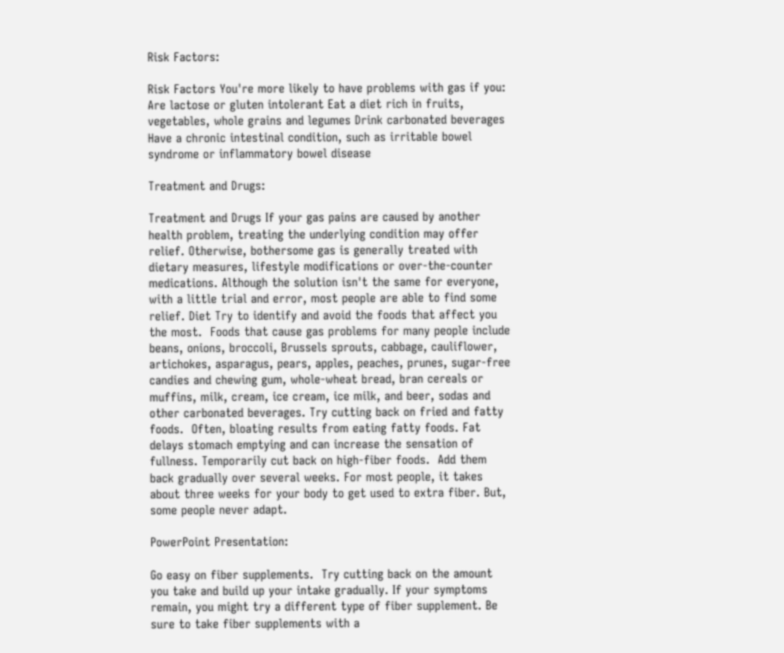Risk Factors:

Risk Factors You're more likely to have problems with gas if you: Are lactose or gluten intolerant Eat a diet rich in fruits, vegetables, whole grains and legumes Drink carbonated beverages Have a chronic intestinal condition, such as irritable bowel syndrome or inflammatory bowel disease

Treatment and Drugs:

Treatment and Drugs If your gas pains are caused by another health problem, treating the underlying condition may offer relief. Otherwise, bothersome gas is generally treated with dietary measures, lifestyle modifications or over-the-counter medications. Although the solution isn't the same for everyone, with a little trial and error, most people are able to find some relief. Diet Try to identify and avoid the foods that affect you the most.  Foods that cause gas problems for many people include beans, onions, broccoli, Brussels sprouts, cabbage, cauliflower, artichokes, asparagus, pears, apples, peaches, prunes, sugar-free candies and chewing gum, whole-wheat bread, bran cereals or muffins, milk, cream, ice cream, ice milk, and beer, sodas and other carbonated beverages. Try cutting back on fried and fatty foods.  Often, bloating results from eating fatty foods. Fat delays stomach emptying and can increase the sensation of fullness. Temporarily cut back on high-fiber foods.  Add them back gradually over several weeks. For most people, it takes about three weeks for your body to get used to extra fiber. But, some people never adapt.

PowerPoint Presentation:

Go easy on fiber supplements.  Try cutting back on the amount you take and build up your intake gradually. If your symptoms remain, you might try a different type of fiber supplement. Be sure to take fiber supplements with a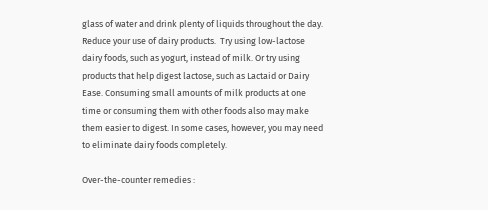glass of water and drink plenty of liquids throughout the day. Reduce your use of dairy products.  Try using low-lactose dairy foods, such as yogurt, instead of milk. Or try using products that help digest lactose, such as Lactaid or Dairy Ease. Consuming small amounts of milk products at one time or consuming them with other foods also may make them easier to digest. In some cases, however, you may need to eliminate dairy foods completely.

Over-the-counter remedies :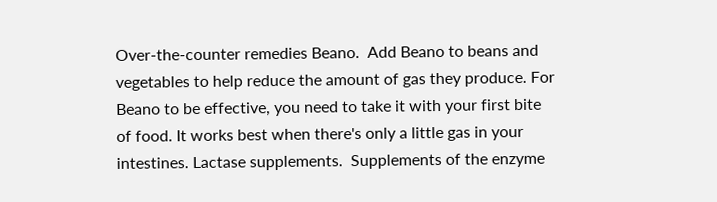Over-the-counter remedies Beano.  Add Beano to beans and vegetables to help reduce the amount of gas they produce. For Beano to be effective, you need to take it with your first bite of food. It works best when there's only a little gas in your intestines. Lactase supplements.  Supplements of the enzyme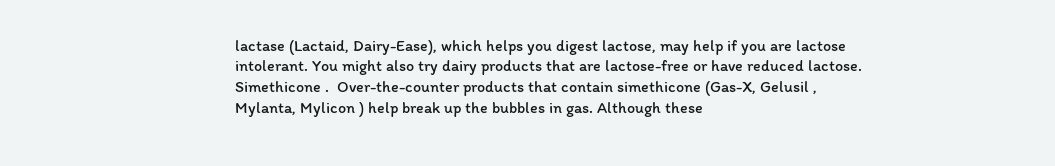lactase (Lactaid, Dairy-Ease), which helps you digest lactose, may help if you are lactose intolerant. You might also try dairy products that are lactose-free or have reduced lactose. Simethicone .  Over-the-counter products that contain simethicone (Gas-X, Gelusil , Mylanta, Mylicon ) help break up the bubbles in gas. Although these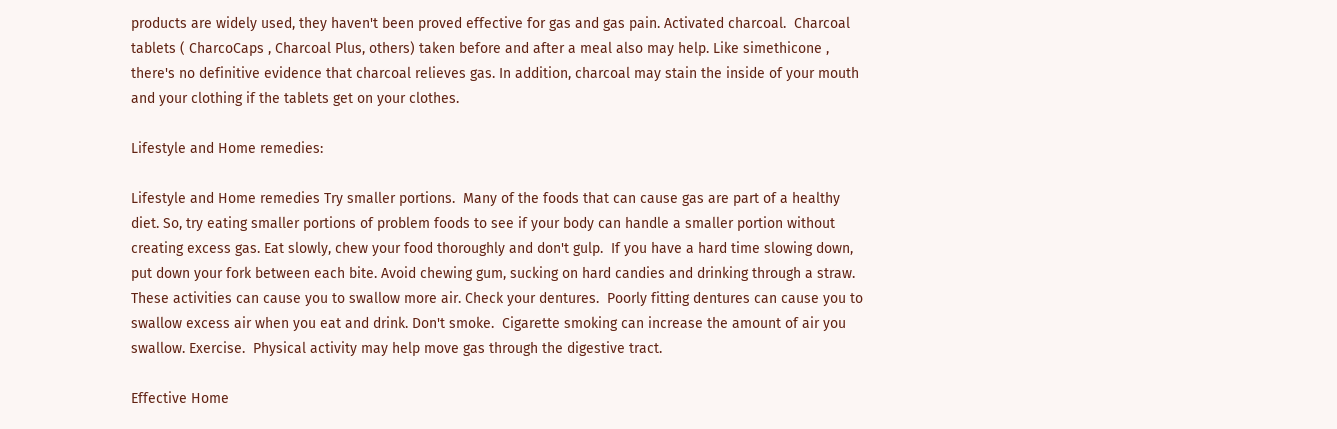products are widely used, they haven't been proved effective for gas and gas pain. Activated charcoal.  Charcoal tablets ( CharcoCaps , Charcoal Plus, others) taken before and after a meal also may help. Like simethicone , there's no definitive evidence that charcoal relieves gas. In addition, charcoal may stain the inside of your mouth and your clothing if the tablets get on your clothes.

Lifestyle and Home remedies:

Lifestyle and Home remedies Try smaller portions.  Many of the foods that can cause gas are part of a healthy diet. So, try eating smaller portions of problem foods to see if your body can handle a smaller portion without creating excess gas. Eat slowly, chew your food thoroughly and don't gulp.  If you have a hard time slowing down, put down your fork between each bite. Avoid chewing gum, sucking on hard candies and drinking through a straw.  These activities can cause you to swallow more air. Check your dentures.  Poorly fitting dentures can cause you to swallow excess air when you eat and drink. Don't smoke.  Cigarette smoking can increase the amount of air you swallow. Exercise.  Physical activity may help move gas through the digestive tract.

Effective Home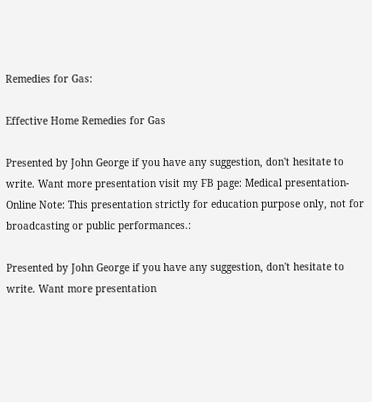Remedies for Gas:

Effective Home Remedies for Gas

Presented by John George if you have any suggestion, don't hesitate to write. Want more presentation visit my FB page: Medical presentation-Online Note: This presentation strictly for education purpose only, not for broadcasting or public performances.:

Presented by John George if you have any suggestion, don't hesitate to write. Want more presentation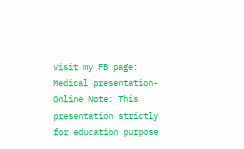visit my FB page: Medical presentation-Online Note: This presentation strictly for education purpose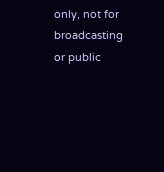only, not for broadcasting or public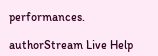performances.

authorStream Live Help